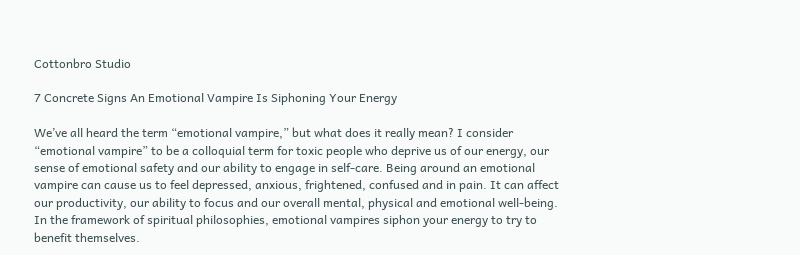Cottonbro Studio

7 Concrete Signs An Emotional Vampire Is Siphoning Your Energy

We’ve all heard the term “emotional vampire,” but what does it really mean? I consider “emotional vampire” to be a colloquial term for toxic people who deprive us of our energy, our sense of emotional safety and our ability to engage in self-care. Being around an emotional vampire can cause us to feel depressed, anxious, frightened, confused and in pain. It can affect our productivity, our ability to focus and our overall mental, physical and emotional well-being. In the framework of spiritual philosophies, emotional vampires siphon your energy to try to benefit themselves.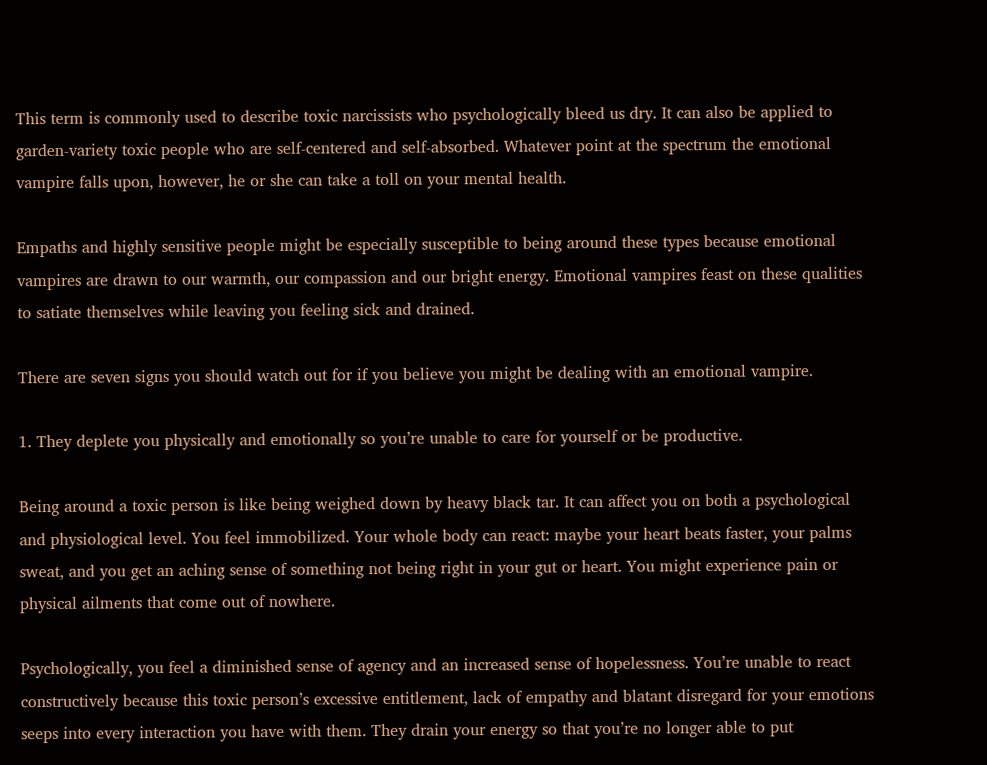This term is commonly used to describe toxic narcissists who psychologically bleed us dry. It can also be applied to garden-variety toxic people who are self-centered and self-absorbed. Whatever point at the spectrum the emotional vampire falls upon, however, he or she can take a toll on your mental health.

Empaths and highly sensitive people might be especially susceptible to being around these types because emotional vampires are drawn to our warmth, our compassion and our bright energy. Emotional vampires feast on these qualities to satiate themselves while leaving you feeling sick and drained.

There are seven signs you should watch out for if you believe you might be dealing with an emotional vampire.

1. They deplete you physically and emotionally so you’re unable to care for yourself or be productive.

Being around a toxic person is like being weighed down by heavy black tar. It can affect you on both a psychological and physiological level. You feel immobilized. Your whole body can react: maybe your heart beats faster, your palms sweat, and you get an aching sense of something not being right in your gut or heart. You might experience pain or physical ailments that come out of nowhere.

Psychologically, you feel a diminished sense of agency and an increased sense of hopelessness. You’re unable to react constructively because this toxic person’s excessive entitlement, lack of empathy and blatant disregard for your emotions seeps into every interaction you have with them. They drain your energy so that you’re no longer able to put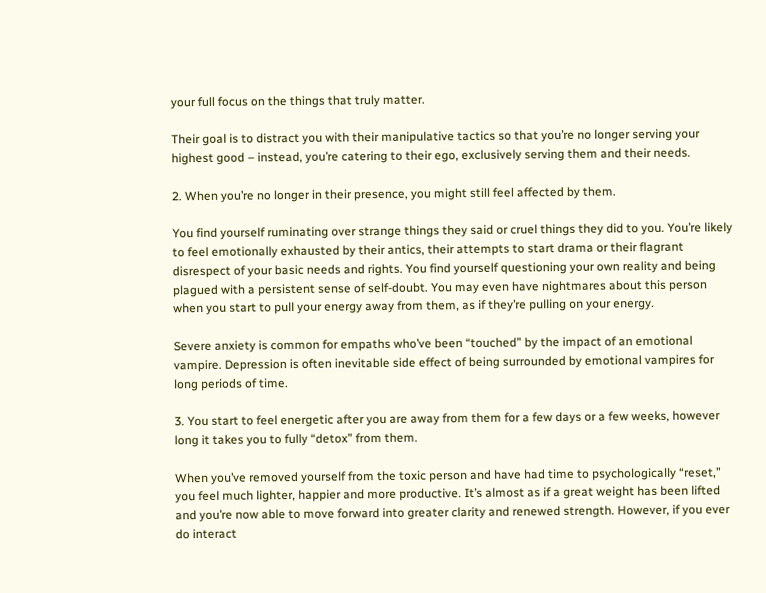your full focus on the things that truly matter.

Their goal is to distract you with their manipulative tactics so that you’re no longer serving your highest good – instead, you’re catering to their ego, exclusively serving them and their needs.

2. When you’re no longer in their presence, you might still feel affected by them.

You find yourself ruminating over strange things they said or cruel things they did to you. You’re likely to feel emotionally exhausted by their antics, their attempts to start drama or their flagrant disrespect of your basic needs and rights. You find yourself questioning your own reality and being plagued with a persistent sense of self-doubt. You may even have nightmares about this person when you start to pull your energy away from them, as if they’re pulling on your energy.

Severe anxiety is common for empaths who’ve been “touched” by the impact of an emotional vampire. Depression is often inevitable side effect of being surrounded by emotional vampires for long periods of time.

3. You start to feel energetic after you are away from them for a few days or a few weeks, however long it takes you to fully “detox” from them.

When you’ve removed yourself from the toxic person and have had time to psychologically “reset,” you feel much lighter, happier and more productive. It’s almost as if a great weight has been lifted and you’re now able to move forward into greater clarity and renewed strength. However, if you ever do interact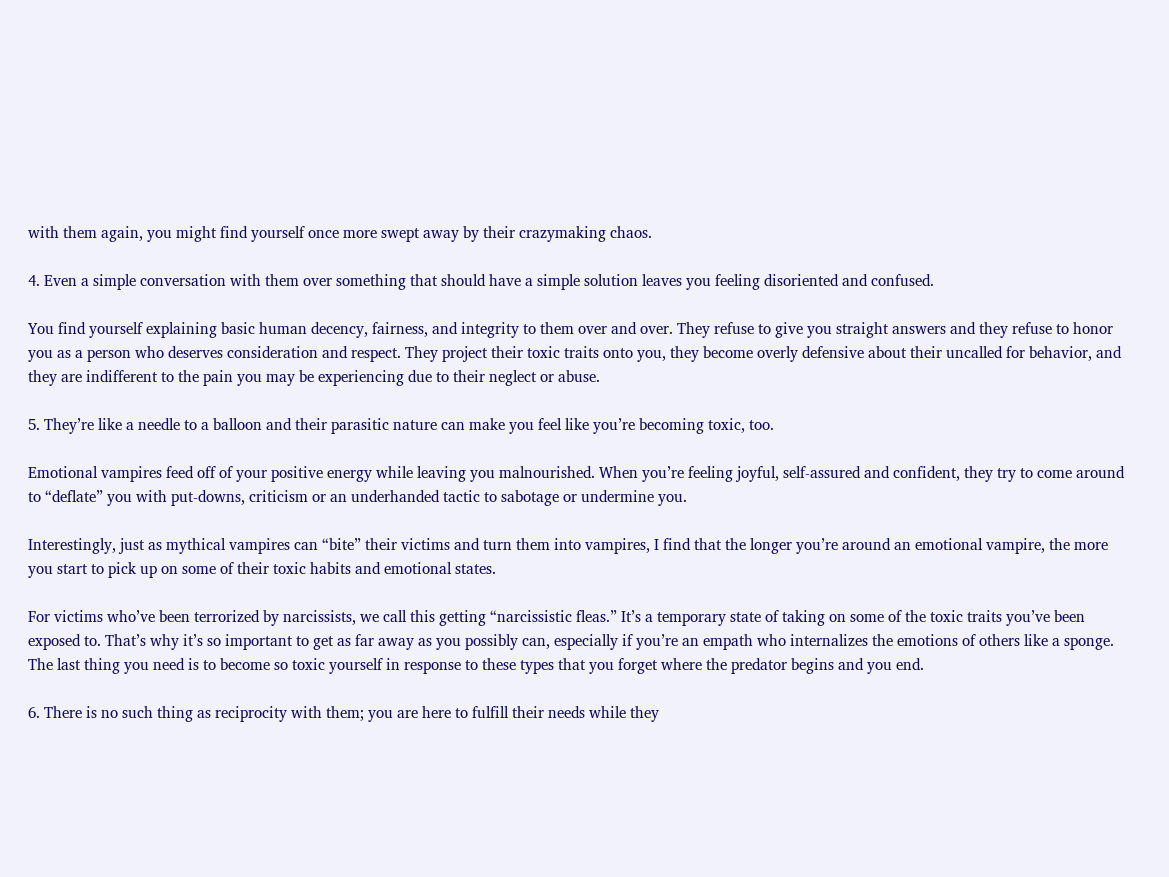with them again, you might find yourself once more swept away by their crazymaking chaos.

4. Even a simple conversation with them over something that should have a simple solution leaves you feeling disoriented and confused.

You find yourself explaining basic human decency, fairness, and integrity to them over and over. They refuse to give you straight answers and they refuse to honor you as a person who deserves consideration and respect. They project their toxic traits onto you, they become overly defensive about their uncalled for behavior, and they are indifferent to the pain you may be experiencing due to their neglect or abuse.

5. They’re like a needle to a balloon and their parasitic nature can make you feel like you’re becoming toxic, too.

Emotional vampires feed off of your positive energy while leaving you malnourished. When you’re feeling joyful, self-assured and confident, they try to come around to “deflate” you with put-downs, criticism or an underhanded tactic to sabotage or undermine you.

Interestingly, just as mythical vampires can “bite” their victims and turn them into vampires, I find that the longer you’re around an emotional vampire, the more you start to pick up on some of their toxic habits and emotional states.

For victims who’ve been terrorized by narcissists, we call this getting “narcissistic fleas.” It’s a temporary state of taking on some of the toxic traits you’ve been exposed to. That’s why it’s so important to get as far away as you possibly can, especially if you’re an empath who internalizes the emotions of others like a sponge. The last thing you need is to become so toxic yourself in response to these types that you forget where the predator begins and you end.

6. There is no such thing as reciprocity with them; you are here to fulfill their needs while they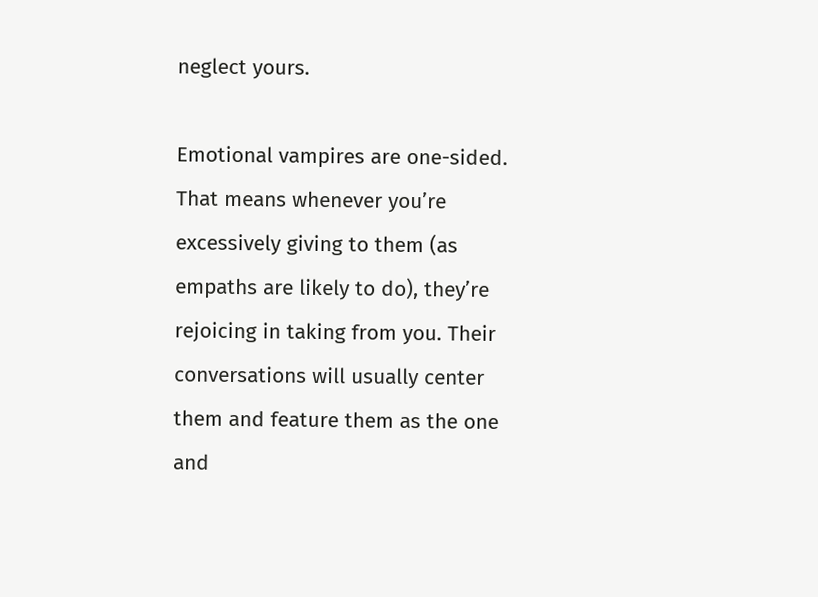neglect yours.

Emotional vampires are one-sided. That means whenever you’re excessively giving to them (as empaths are likely to do), they’re rejoicing in taking from you. Their conversations will usually center them and feature them as the one and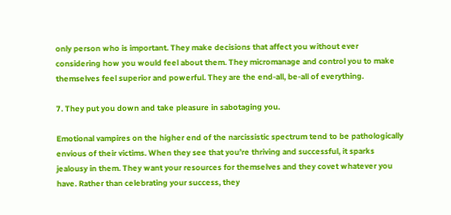only person who is important. They make decisions that affect you without ever considering how you would feel about them. They micromanage and control you to make themselves feel superior and powerful. They are the end-all, be-all of everything.

7. They put you down and take pleasure in sabotaging you.

Emotional vampires on the higher end of the narcissistic spectrum tend to be pathologically envious of their victims. When they see that you’re thriving and successful, it sparks jealousy in them. They want your resources for themselves and they covet whatever you have. Rather than celebrating your success, they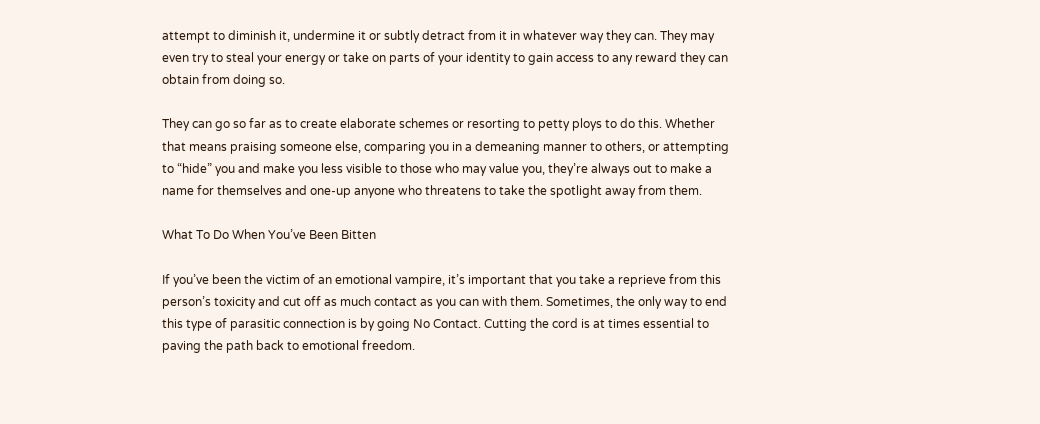attempt to diminish it, undermine it or subtly detract from it in whatever way they can. They may even try to steal your energy or take on parts of your identity to gain access to any reward they can obtain from doing so.

They can go so far as to create elaborate schemes or resorting to petty ploys to do this. Whether that means praising someone else, comparing you in a demeaning manner to others, or attempting to “hide” you and make you less visible to those who may value you, they’re always out to make a name for themselves and one-up anyone who threatens to take the spotlight away from them.

What To Do When You’ve Been Bitten

If you’ve been the victim of an emotional vampire, it’s important that you take a reprieve from this person’s toxicity and cut off as much contact as you can with them. Sometimes, the only way to end this type of parasitic connection is by going No Contact. Cutting the cord is at times essential to paving the path back to emotional freedom.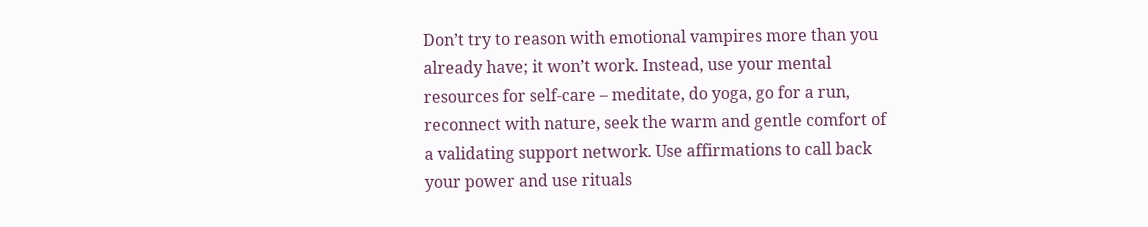Don’t try to reason with emotional vampires more than you already have; it won’t work. Instead, use your mental resources for self-care – meditate, do yoga, go for a run, reconnect with nature, seek the warm and gentle comfort of a validating support network. Use affirmations to call back your power and use rituals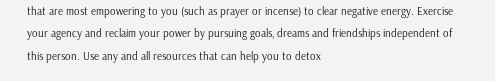that are most empowering to you (such as prayer or incense) to clear negative energy. Exercise your agency and reclaim your power by pursuing goals, dreams and friendships independent of this person. Use any and all resources that can help you to detox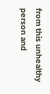from this unhealthy person and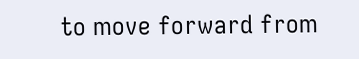to move forward from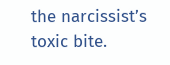the narcissist’s toxic bite.